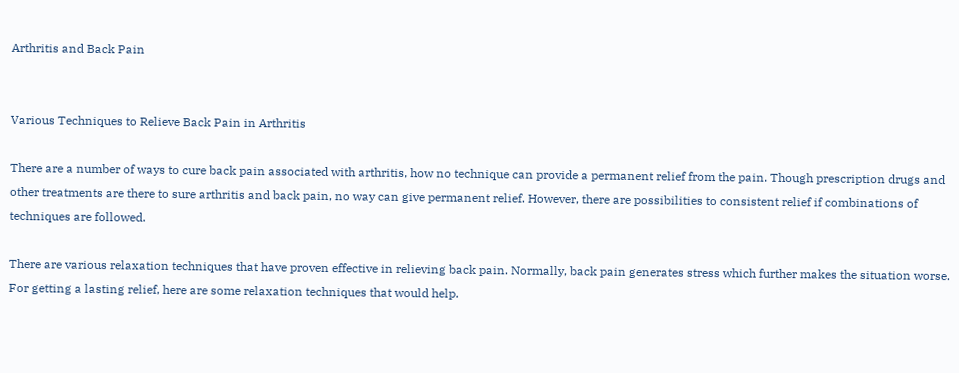Arthritis and Back Pain


Various Techniques to Relieve Back Pain in Arthritis

There are a number of ways to cure back pain associated with arthritis, how no technique can provide a permanent relief from the pain. Though prescription drugs and other treatments are there to sure arthritis and back pain, no way can give permanent relief. However, there are possibilities to consistent relief if combinations of techniques are followed.

There are various relaxation techniques that have proven effective in relieving back pain. Normally, back pain generates stress which further makes the situation worse. For getting a lasting relief, here are some relaxation techniques that would help.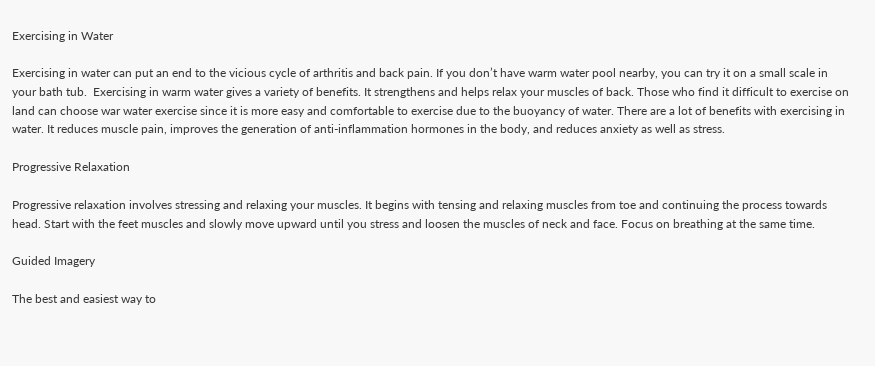Exercising in Water

Exercising in water can put an end to the vicious cycle of arthritis and back pain. If you don’t have warm water pool nearby, you can try it on a small scale in your bath tub.  Exercising in warm water gives a variety of benefits. It strengthens and helps relax your muscles of back. Those who find it difficult to exercise on land can choose war water exercise since it is more easy and comfortable to exercise due to the buoyancy of water. There are a lot of benefits with exercising in water. It reduces muscle pain, improves the generation of anti-inflammation hormones in the body, and reduces anxiety as well as stress.

Progressive Relaxation

Progressive relaxation involves stressing and relaxing your muscles. It begins with tensing and relaxing muscles from toe and continuing the process towards head. Start with the feet muscles and slowly move upward until you stress and loosen the muscles of neck and face. Focus on breathing at the same time.

Guided Imagery

The best and easiest way to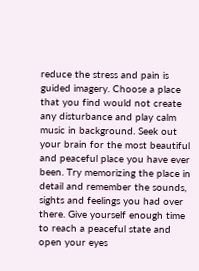reduce the stress and pain is guided imagery. Choose a place that you find would not create any disturbance and play calm music in background. Seek out your brain for the most beautiful and peaceful place you have ever been. Try memorizing the place in detail and remember the sounds, sights and feelings you had over there. Give yourself enough time to reach a peaceful state and open your eyes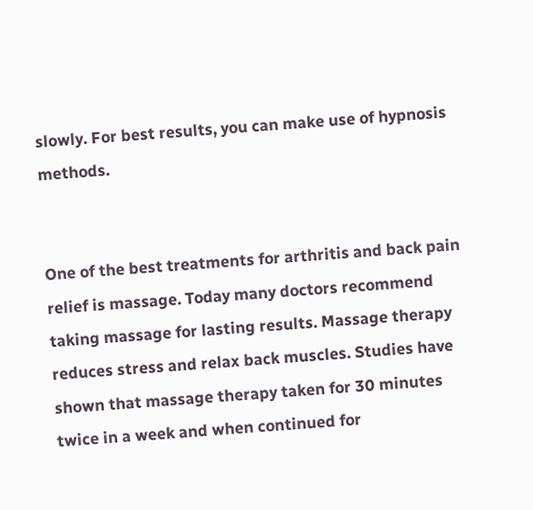slowly. For best results, you can make use of hypnosis methods.


One of the best treatments for arthritis and back pain relief is massage. Today many doctors recommend taking massage for lasting results. Massage therapy reduces stress and relax back muscles. Studies have shown that massage therapy taken for 30 minutes twice in a week and when continued for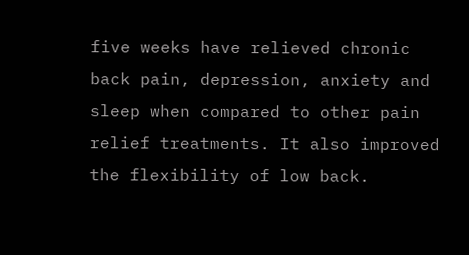five weeks have relieved chronic back pain, depression, anxiety and sleep when compared to other pain relief treatments. It also improved the flexibility of low back.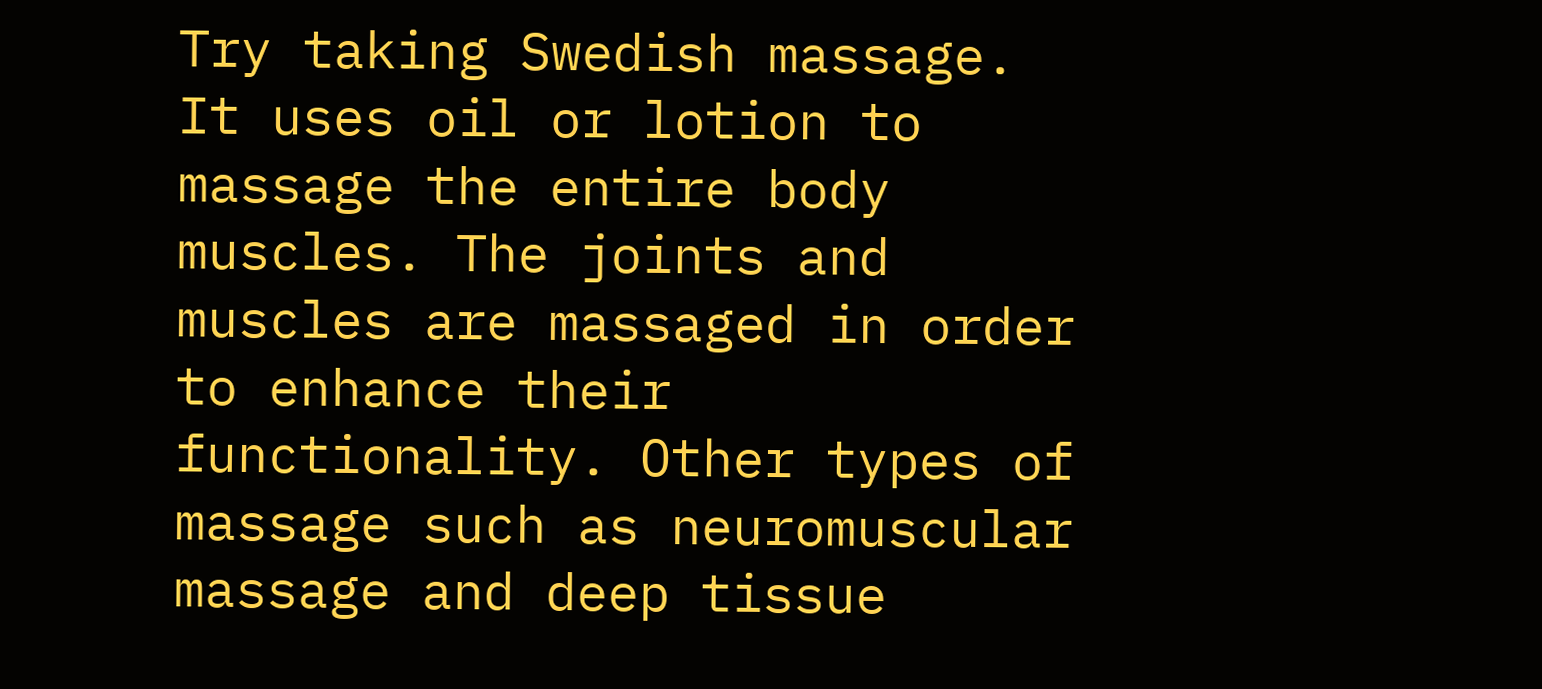Try taking Swedish massage. It uses oil or lotion to massage the entire body muscles. The joints and muscles are massaged in order to enhance their functionality. Other types of massage such as neuromuscular massage and deep tissue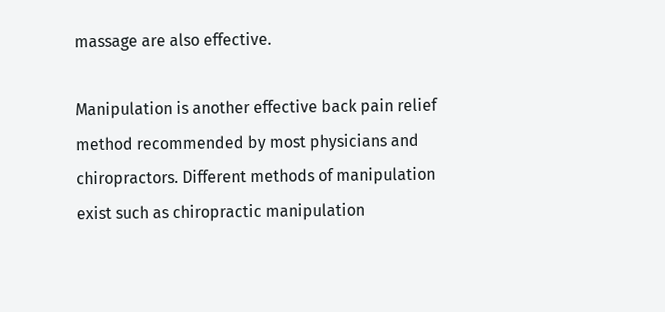massage are also effective.

Manipulation is another effective back pain relief method recommended by most physicians and chiropractors. Different methods of manipulation exist such as chiropractic manipulation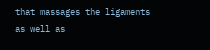that massages the ligaments as well as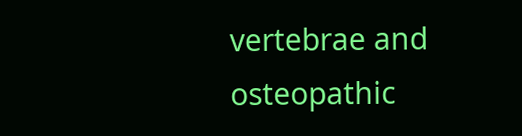vertebrae and osteopathic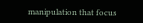manipulation that focus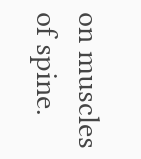on muscles of spine.